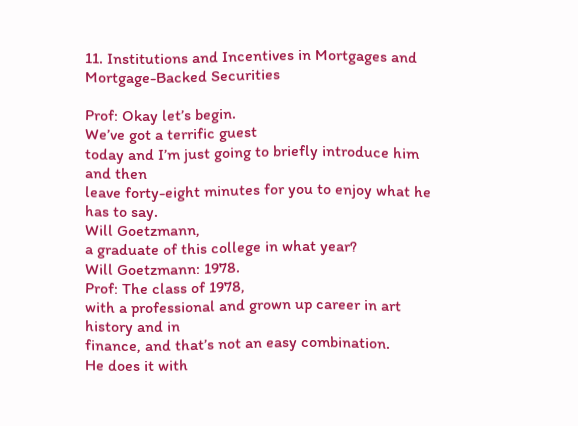11. Institutions and Incentives in Mortgages and Mortgage-Backed Securities

Prof: Okay let’s begin.
We’ve got a terrific guest
today and I’m just going to briefly introduce him and then
leave forty-eight minutes for you to enjoy what he has to say.
Will Goetzmann,
a graduate of this college in what year?
Will Goetzmann: 1978.
Prof: The class of 1978,
with a professional and grown up career in art history and in
finance, and that’s not an easy combination.
He does it with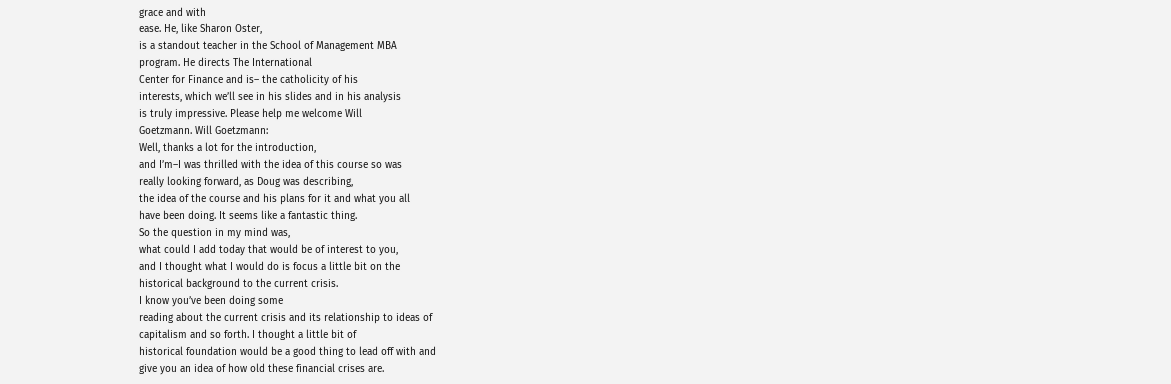grace and with
ease. He, like Sharon Oster,
is a standout teacher in the School of Management MBA
program. He directs The International
Center for Finance and is– the catholicity of his
interests, which we’ll see in his slides and in his analysis
is truly impressive. Please help me welcome Will
Goetzmann. Will Goetzmann:
Well, thanks a lot for the introduction,
and I’m–I was thrilled with the idea of this course so was
really looking forward, as Doug was describing,
the idea of the course and his plans for it and what you all
have been doing. It seems like a fantastic thing.
So the question in my mind was,
what could I add today that would be of interest to you,
and I thought what I would do is focus a little bit on the
historical background to the current crisis.
I know you’ve been doing some
reading about the current crisis and its relationship to ideas of
capitalism and so forth. I thought a little bit of
historical foundation would be a good thing to lead off with and
give you an idea of how old these financial crises are.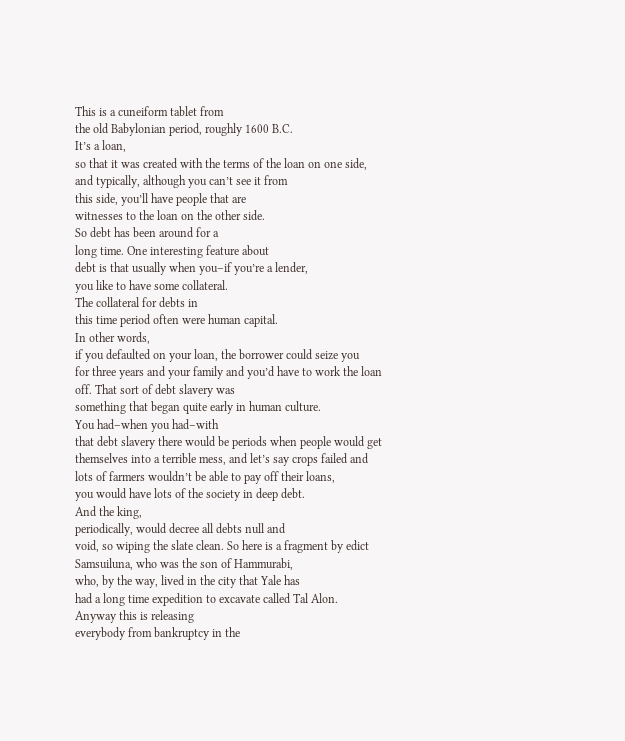This is a cuneiform tablet from
the old Babylonian period, roughly 1600 B.C.
It’s a loan,
so that it was created with the terms of the loan on one side,
and typically, although you can’t see it from
this side, you’ll have people that are
witnesses to the loan on the other side.
So debt has been around for a
long time. One interesting feature about
debt is that usually when you–if you’re a lender,
you like to have some collateral.
The collateral for debts in
this time period often were human capital.
In other words,
if you defaulted on your loan, the borrower could seize you
for three years and your family and you’d have to work the loan
off. That sort of debt slavery was
something that began quite early in human culture.
You had–when you had–with
that debt slavery there would be periods when people would get
themselves into a terrible mess, and let’s say crops failed and
lots of farmers wouldn’t be able to pay off their loans,
you would have lots of the society in deep debt.
And the king,
periodically, would decree all debts null and
void, so wiping the slate clean. So here is a fragment by edict
Samsuiluna, who was the son of Hammurabi,
who, by the way, lived in the city that Yale has
had a long time expedition to excavate called Tal Alon.
Anyway this is releasing
everybody from bankruptcy in the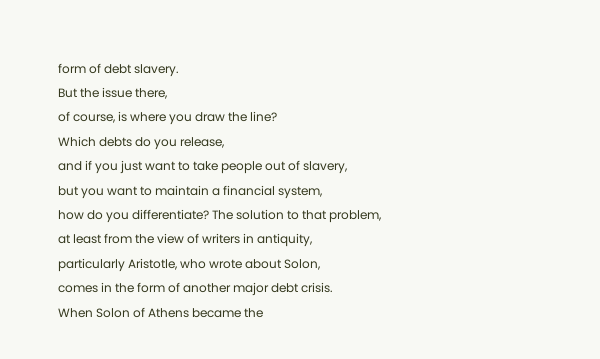form of debt slavery.
But the issue there,
of course, is where you draw the line?
Which debts do you release,
and if you just want to take people out of slavery,
but you want to maintain a financial system,
how do you differentiate? The solution to that problem,
at least from the view of writers in antiquity,
particularly Aristotle, who wrote about Solon,
comes in the form of another major debt crisis.
When Solon of Athens became the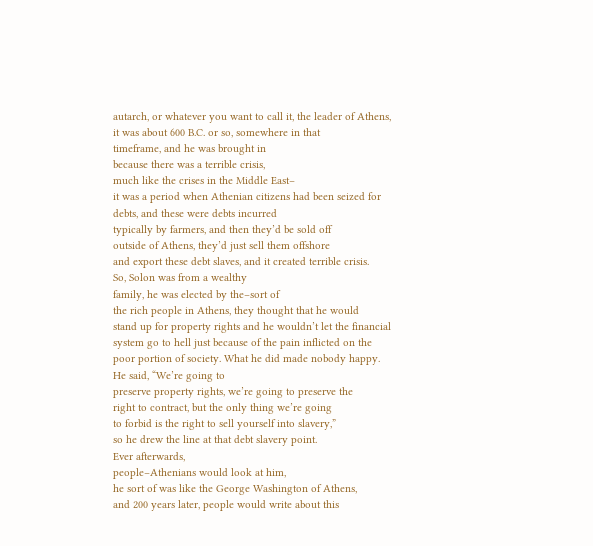autarch, or whatever you want to call it, the leader of Athens,
it was about 600 B.C. or so, somewhere in that
timeframe, and he was brought in
because there was a terrible crisis,
much like the crises in the Middle East–
it was a period when Athenian citizens had been seized for
debts, and these were debts incurred
typically by farmers, and then they’d be sold off
outside of Athens, they’d just sell them offshore
and export these debt slaves, and it created terrible crisis.
So, Solon was from a wealthy
family, he was elected by the–sort of
the rich people in Athens, they thought that he would
stand up for property rights and he wouldn’t let the financial
system go to hell just because of the pain inflicted on the
poor portion of society. What he did made nobody happy.
He said, “We’re going to
preserve property rights, we’re going to preserve the
right to contract, but the only thing we’re going
to forbid is the right to sell yourself into slavery,”
so he drew the line at that debt slavery point.
Ever afterwards,
people–Athenians would look at him,
he sort of was like the George Washington of Athens,
and 200 years later, people would write about this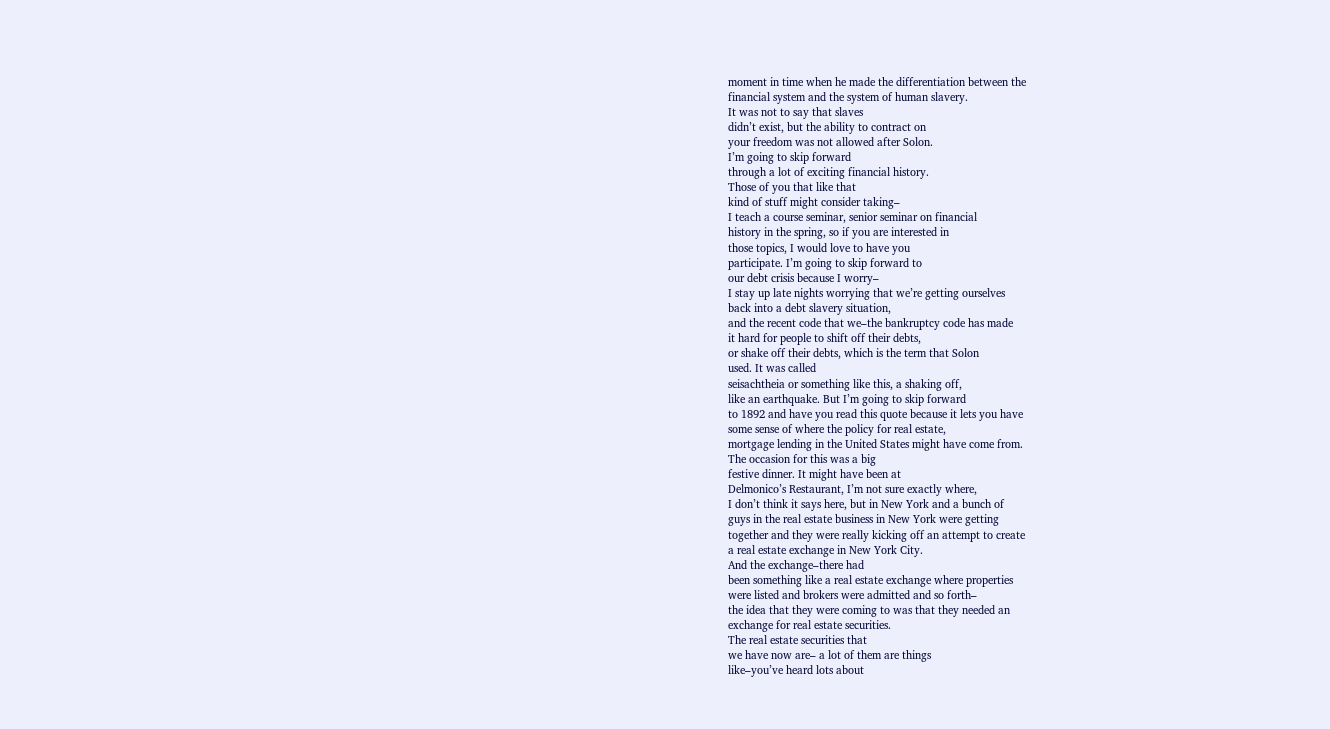moment in time when he made the differentiation between the
financial system and the system of human slavery.
It was not to say that slaves
didn’t exist, but the ability to contract on
your freedom was not allowed after Solon.
I’m going to skip forward
through a lot of exciting financial history.
Those of you that like that
kind of stuff might consider taking–
I teach a course seminar, senior seminar on financial
history in the spring, so if you are interested in
those topics, I would love to have you
participate. I’m going to skip forward to
our debt crisis because I worry–
I stay up late nights worrying that we’re getting ourselves
back into a debt slavery situation,
and the recent code that we–the bankruptcy code has made
it hard for people to shift off their debts,
or shake off their debts, which is the term that Solon
used. It was called
seisachtheia or something like this, a shaking off,
like an earthquake. But I’m going to skip forward
to 1892 and have you read this quote because it lets you have
some sense of where the policy for real estate,
mortgage lending in the United States might have come from.
The occasion for this was a big
festive dinner. It might have been at
Delmonico’s Restaurant, I’m not sure exactly where,
I don’t think it says here, but in New York and a bunch of
guys in the real estate business in New York were getting
together and they were really kicking off an attempt to create
a real estate exchange in New York City.
And the exchange–there had
been something like a real estate exchange where properties
were listed and brokers were admitted and so forth–
the idea that they were coming to was that they needed an
exchange for real estate securities.
The real estate securities that
we have now are– a lot of them are things
like–you’ve heard lots about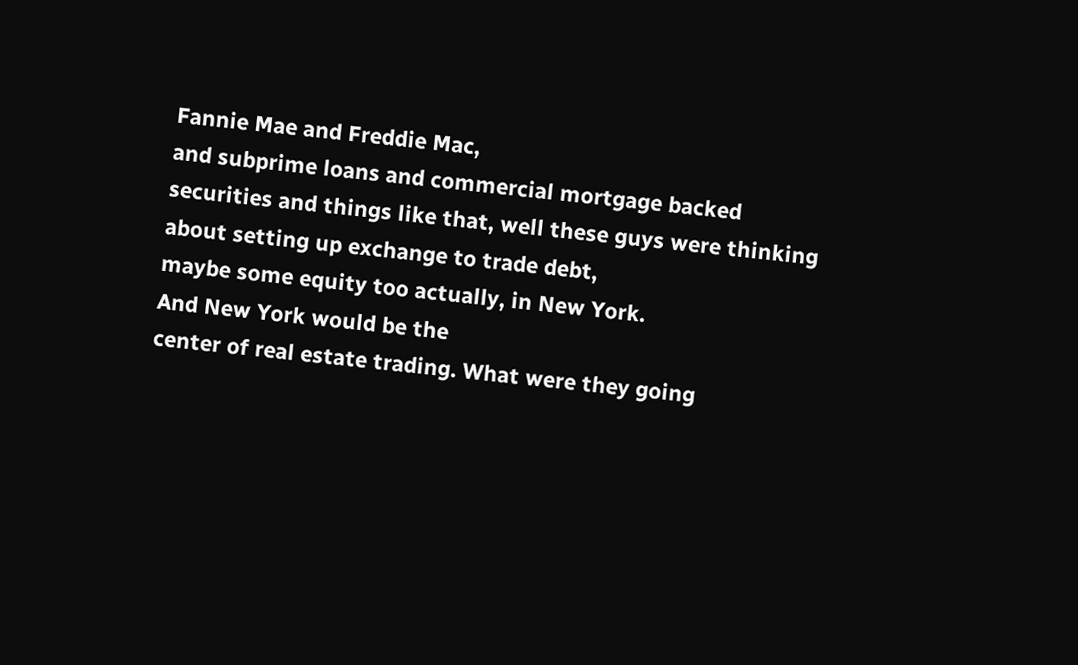Fannie Mae and Freddie Mac,
and subprime loans and commercial mortgage backed
securities and things like that, well these guys were thinking
about setting up exchange to trade debt,
maybe some equity too actually, in New York.
And New York would be the
center of real estate trading. What were they going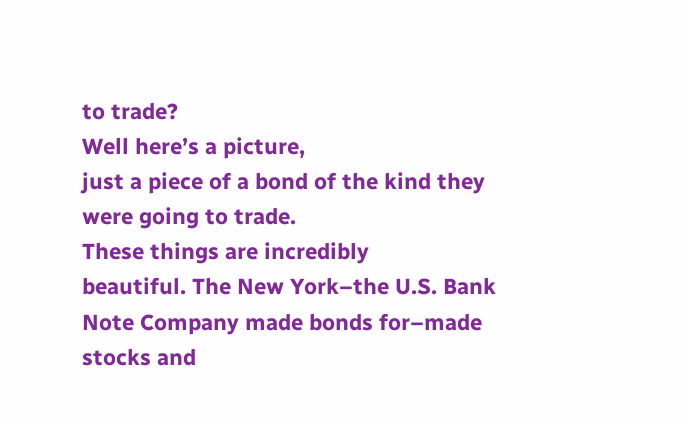to trade?
Well here’s a picture,
just a piece of a bond of the kind they were going to trade.
These things are incredibly
beautiful. The New York–the U.S. Bank
Note Company made bonds for–made stocks and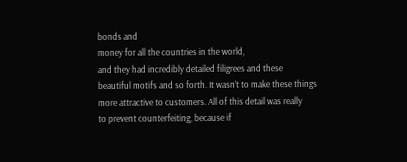bonds and
money for all the countries in the world,
and they had incredibly detailed filigrees and these
beautiful motifs and so forth. It wasn’t to make these things
more attractive to customers. All of this detail was really
to prevent counterfeiting, because if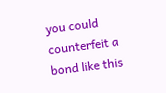you could
counterfeit a bond like this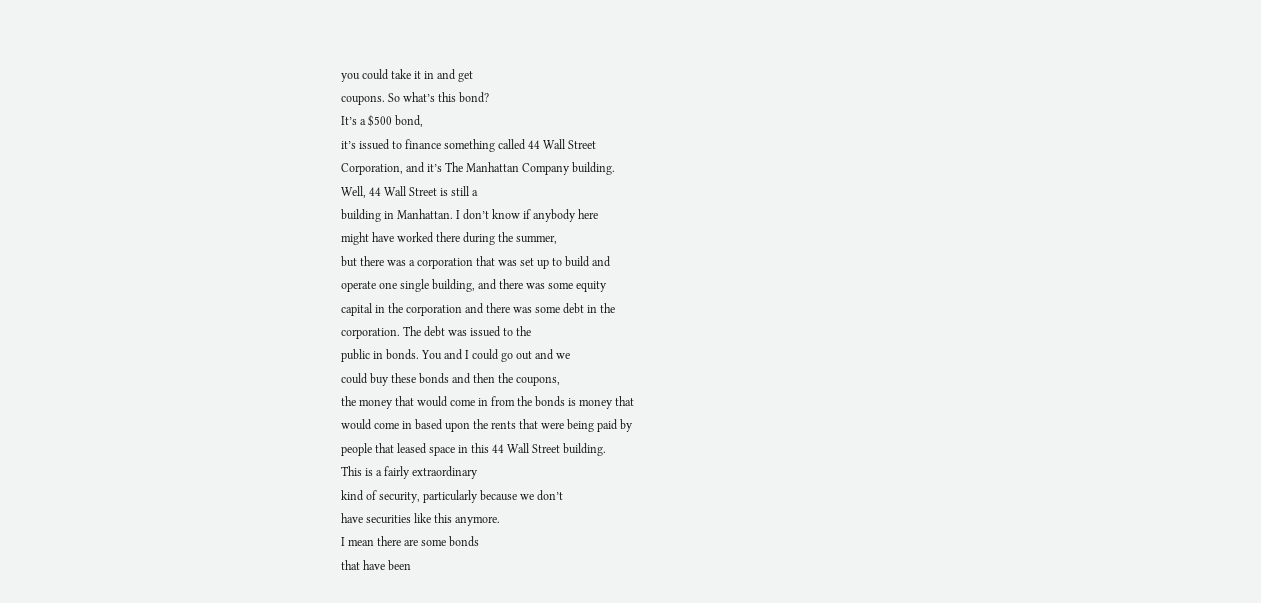you could take it in and get
coupons. So what’s this bond?
It’s a $500 bond,
it’s issued to finance something called 44 Wall Street
Corporation, and it’s The Manhattan Company building.
Well, 44 Wall Street is still a
building in Manhattan. I don’t know if anybody here
might have worked there during the summer,
but there was a corporation that was set up to build and
operate one single building, and there was some equity
capital in the corporation and there was some debt in the
corporation. The debt was issued to the
public in bonds. You and I could go out and we
could buy these bonds and then the coupons,
the money that would come in from the bonds is money that
would come in based upon the rents that were being paid by
people that leased space in this 44 Wall Street building.
This is a fairly extraordinary
kind of security, particularly because we don’t
have securities like this anymore.
I mean there are some bonds
that have been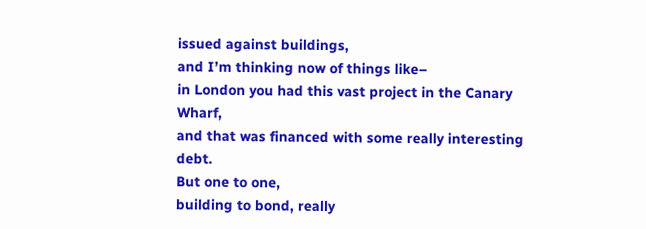issued against buildings,
and I’m thinking now of things like–
in London you had this vast project in the Canary Wharf,
and that was financed with some really interesting debt.
But one to one,
building to bond, really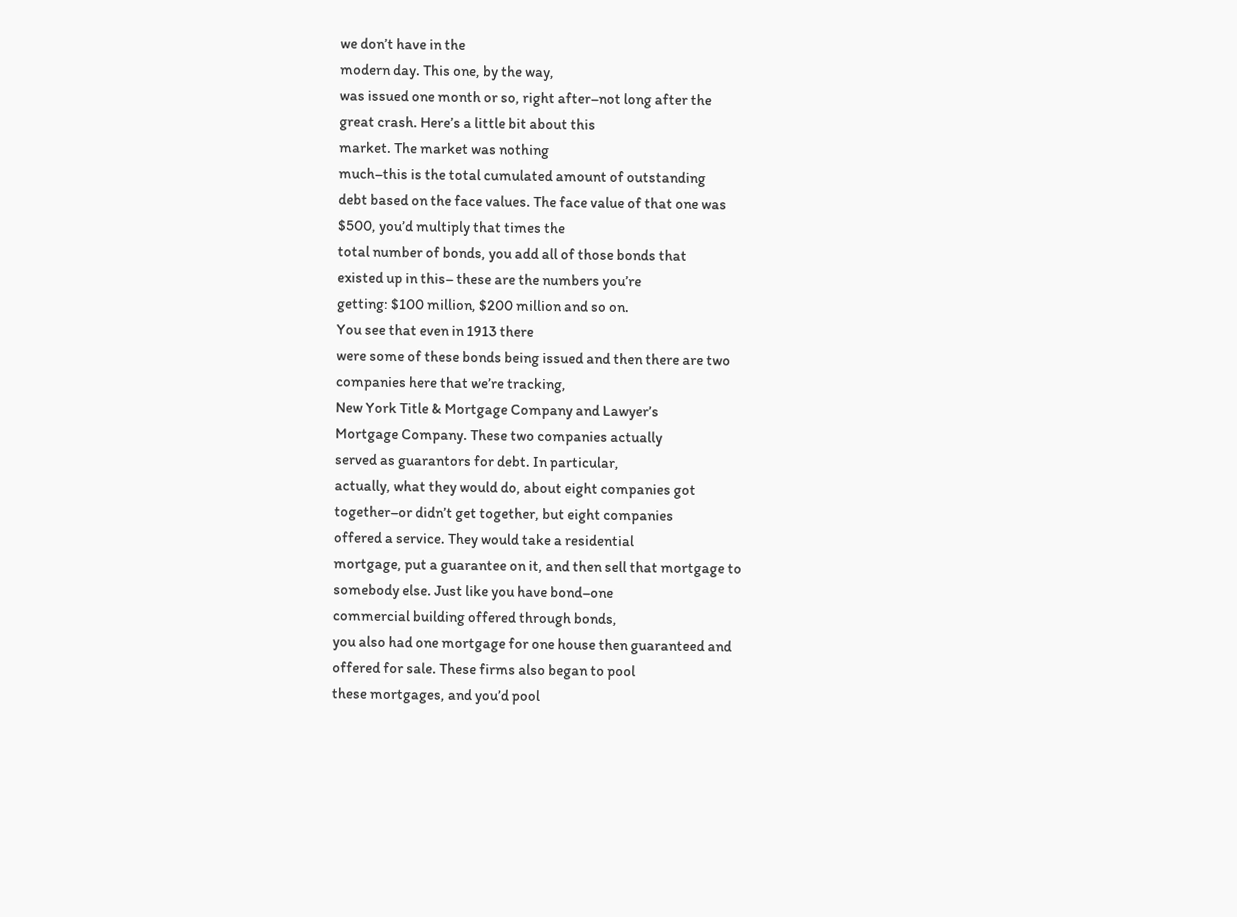we don’t have in the
modern day. This one, by the way,
was issued one month or so, right after–not long after the
great crash. Here’s a little bit about this
market. The market was nothing
much–this is the total cumulated amount of outstanding
debt based on the face values. The face value of that one was
$500, you’d multiply that times the
total number of bonds, you add all of those bonds that
existed up in this– these are the numbers you’re
getting: $100 million, $200 million and so on.
You see that even in 1913 there
were some of these bonds being issued and then there are two
companies here that we’re tracking,
New York Title & Mortgage Company and Lawyer’s
Mortgage Company. These two companies actually
served as guarantors for debt. In particular,
actually, what they would do, about eight companies got
together–or didn’t get together, but eight companies
offered a service. They would take a residential
mortgage, put a guarantee on it, and then sell that mortgage to
somebody else. Just like you have bond–one
commercial building offered through bonds,
you also had one mortgage for one house then guaranteed and
offered for sale. These firms also began to pool
these mortgages, and you’d pool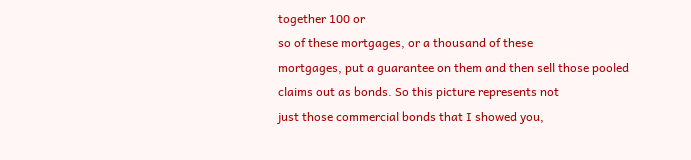together 100 or
so of these mortgages, or a thousand of these
mortgages, put a guarantee on them and then sell those pooled
claims out as bonds. So this picture represents not
just those commercial bonds that I showed you,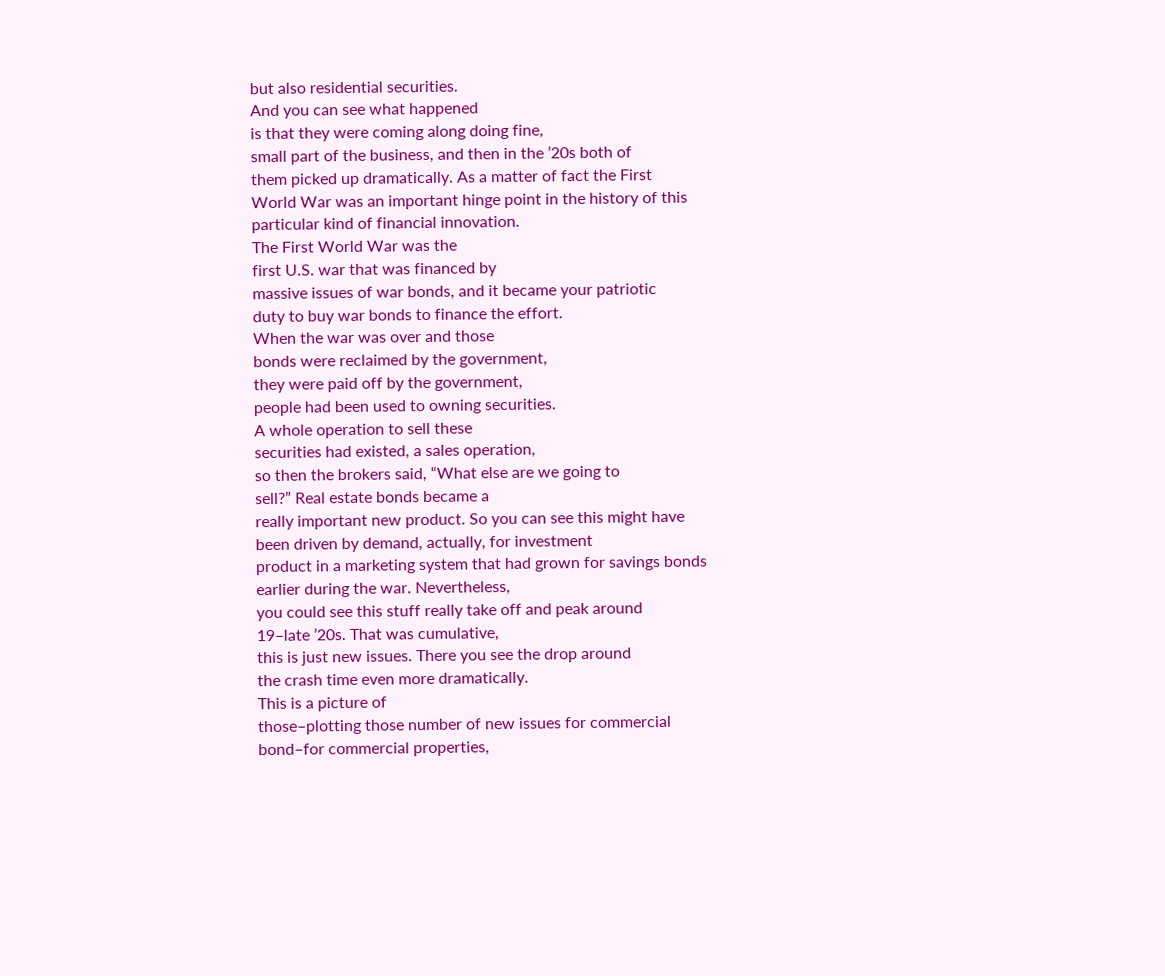but also residential securities.
And you can see what happened
is that they were coming along doing fine,
small part of the business, and then in the ’20s both of
them picked up dramatically. As a matter of fact the First
World War was an important hinge point in the history of this
particular kind of financial innovation.
The First World War was the
first U.S. war that was financed by
massive issues of war bonds, and it became your patriotic
duty to buy war bonds to finance the effort.
When the war was over and those
bonds were reclaimed by the government,
they were paid off by the government,
people had been used to owning securities.
A whole operation to sell these
securities had existed, a sales operation,
so then the brokers said, “What else are we going to
sell?” Real estate bonds became a
really important new product. So you can see this might have
been driven by demand, actually, for investment
product in a marketing system that had grown for savings bonds
earlier during the war. Nevertheless,
you could see this stuff really take off and peak around
19–late ’20s. That was cumulative,
this is just new issues. There you see the drop around
the crash time even more dramatically.
This is a picture of
those–plotting those number of new issues for commercial
bond–for commercial properties,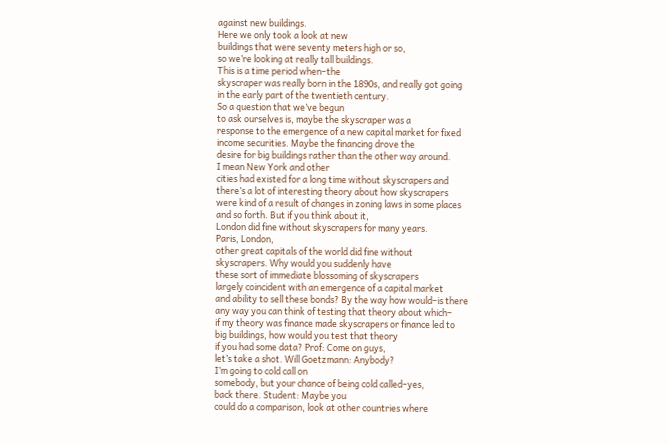against new buildings.
Here we only took a look at new
buildings that were seventy meters high or so,
so we’re looking at really tall buildings.
This is a time period when–the
skyscraper was really born in the 1890s, and really got going
in the early part of the twentieth century.
So a question that we’ve begun
to ask ourselves is, maybe the skyscraper was a
response to the emergence of a new capital market for fixed
income securities. Maybe the financing drove the
desire for big buildings rather than the other way around.
I mean New York and other
cities had existed for a long time without skyscrapers and
there’s a lot of interesting theory about how skyscrapers
were kind of a result of changes in zoning laws in some places
and so forth. But if you think about it,
London did fine without skyscrapers for many years.
Paris, London,
other great capitals of the world did fine without
skyscrapers. Why would you suddenly have
these sort of immediate blossoming of skyscrapers
largely coincident with an emergence of a capital market
and ability to sell these bonds? By the way how would–is there
any way you can think of testing that theory about which–
if my theory was finance made skyscrapers or finance led to
big buildings, how would you test that theory
if you had some data? Prof: Come on guys,
let’s take a shot. Will Goetzmann: Anybody?
I’m going to cold call on
somebody, but your chance of being cold called–yes,
back there. Student: Maybe you
could do a comparison, look at other countries where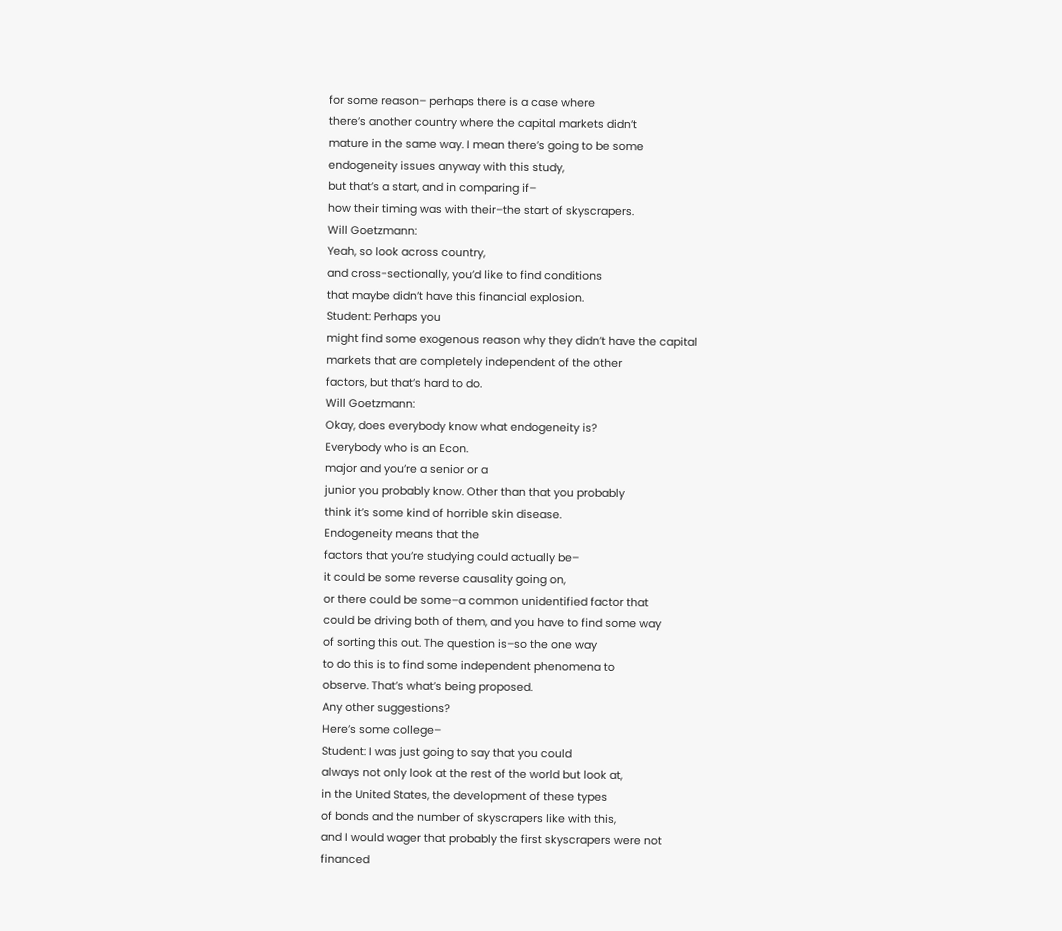for some reason– perhaps there is a case where
there’s another country where the capital markets didn’t
mature in the same way. I mean there’s going to be some
endogeneity issues anyway with this study,
but that’s a start, and in comparing if–
how their timing was with their–the start of skyscrapers.
Will Goetzmann:
Yeah, so look across country,
and cross-sectionally, you’d like to find conditions
that maybe didn’t have this financial explosion.
Student: Perhaps you
might find some exogenous reason why they didn’t have the capital
markets that are completely independent of the other
factors, but that’s hard to do.
Will Goetzmann:
Okay, does everybody know what endogeneity is?
Everybody who is an Econ.
major and you’re a senior or a
junior you probably know. Other than that you probably
think it’s some kind of horrible skin disease.
Endogeneity means that the
factors that you’re studying could actually be–
it could be some reverse causality going on,
or there could be some–a common unidentified factor that
could be driving both of them, and you have to find some way
of sorting this out. The question is–so the one way
to do this is to find some independent phenomena to
observe. That’s what’s being proposed.
Any other suggestions?
Here’s some college–
Student: I was just going to say that you could
always not only look at the rest of the world but look at,
in the United States, the development of these types
of bonds and the number of skyscrapers like with this,
and I would wager that probably the first skyscrapers were not
financed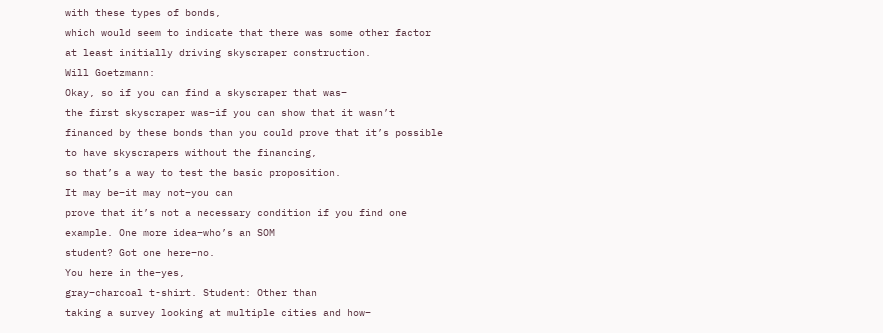with these types of bonds,
which would seem to indicate that there was some other factor
at least initially driving skyscraper construction.
Will Goetzmann:
Okay, so if you can find a skyscraper that was–
the first skyscraper was–if you can show that it wasn’t
financed by these bonds than you could prove that it’s possible
to have skyscrapers without the financing,
so that’s a way to test the basic proposition.
It may be–it may not–you can
prove that it’s not a necessary condition if you find one
example. One more idea–who’s an SOM
student? Got one here–no.
You here in the–yes,
gray–charcoal t-shirt. Student: Other than
taking a survey looking at multiple cities and how–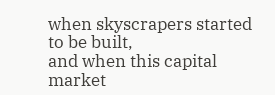when skyscrapers started to be built,
and when this capital market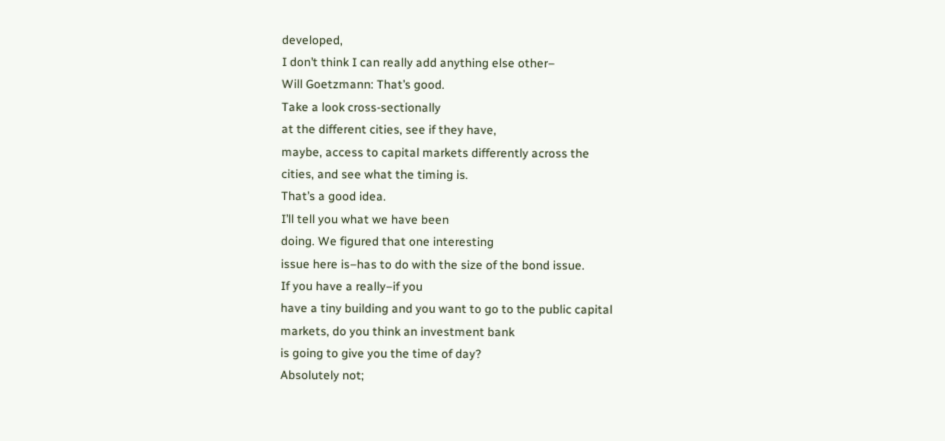developed,
I don’t think I can really add anything else other–
Will Goetzmann: That’s good.
Take a look cross-sectionally
at the different cities, see if they have,
maybe, access to capital markets differently across the
cities, and see what the timing is.
That’s a good idea.
I’ll tell you what we have been
doing. We figured that one interesting
issue here is–has to do with the size of the bond issue.
If you have a really–if you
have a tiny building and you want to go to the public capital
markets, do you think an investment bank
is going to give you the time of day?
Absolutely not;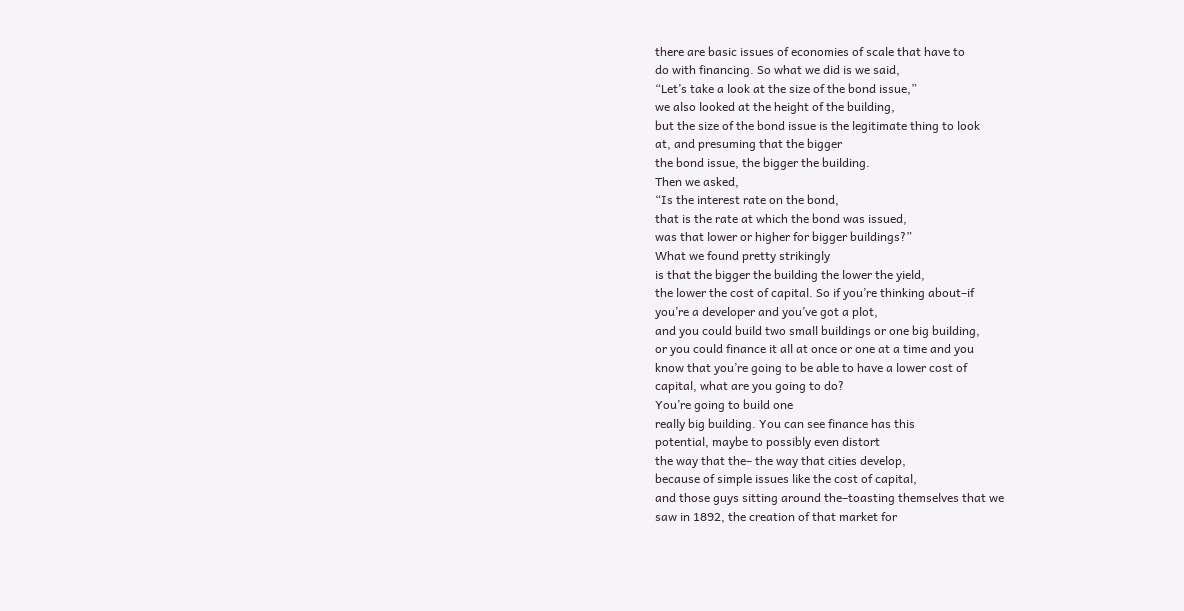there are basic issues of economies of scale that have to
do with financing. So what we did is we said,
“Let’s take a look at the size of the bond issue,”
we also looked at the height of the building,
but the size of the bond issue is the legitimate thing to look
at, and presuming that the bigger
the bond issue, the bigger the building.
Then we asked,
“Is the interest rate on the bond,
that is the rate at which the bond was issued,
was that lower or higher for bigger buildings?”
What we found pretty strikingly
is that the bigger the building the lower the yield,
the lower the cost of capital. So if you’re thinking about–if
you’re a developer and you’ve got a plot,
and you could build two small buildings or one big building,
or you could finance it all at once or one at a time and you
know that you’re going to be able to have a lower cost of
capital, what are you going to do?
You’re going to build one
really big building. You can see finance has this
potential, maybe to possibly even distort
the way that the– the way that cities develop,
because of simple issues like the cost of capital,
and those guys sitting around the–toasting themselves that we
saw in 1892, the creation of that market for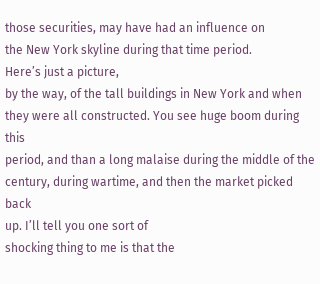those securities, may have had an influence on
the New York skyline during that time period.
Here’s just a picture,
by the way, of the tall buildings in New York and when
they were all constructed. You see huge boom during this
period, and than a long malaise during the middle of the
century, during wartime, and then the market picked back
up. I’ll tell you one sort of
shocking thing to me is that the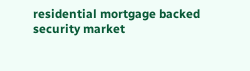residential mortgage backed
security market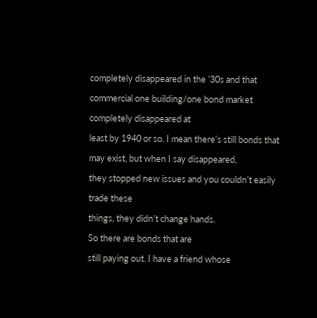completely disappeared in the ’30s and that
commercial one building/one bond market completely disappeared at
least by 1940 or so. I mean there’s still bonds that
may exist, but when I say disappeared,
they stopped new issues and you couldn’t easily trade these
things, they didn’t change hands.
So there are bonds that are
still paying out. I have a friend whose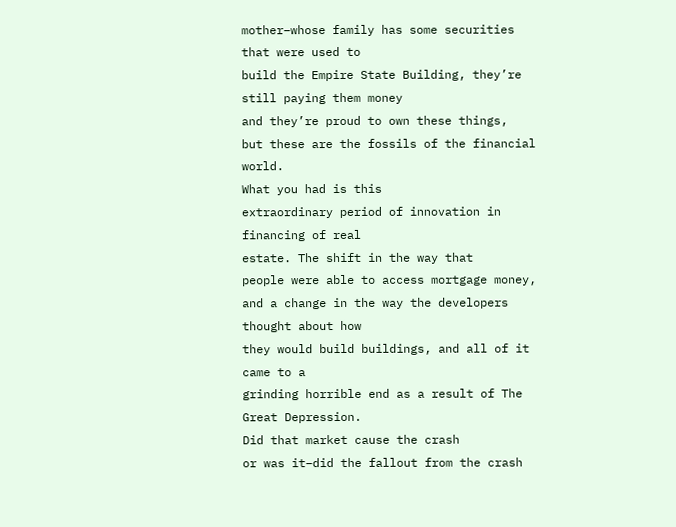mother–whose family has some securities that were used to
build the Empire State Building, they’re still paying them money
and they’re proud to own these things,
but these are the fossils of the financial world.
What you had is this
extraordinary period of innovation in financing of real
estate. The shift in the way that
people were able to access mortgage money,
and a change in the way the developers thought about how
they would build buildings, and all of it came to a
grinding horrible end as a result of The Great Depression.
Did that market cause the crash
or was it–did the fallout from the crash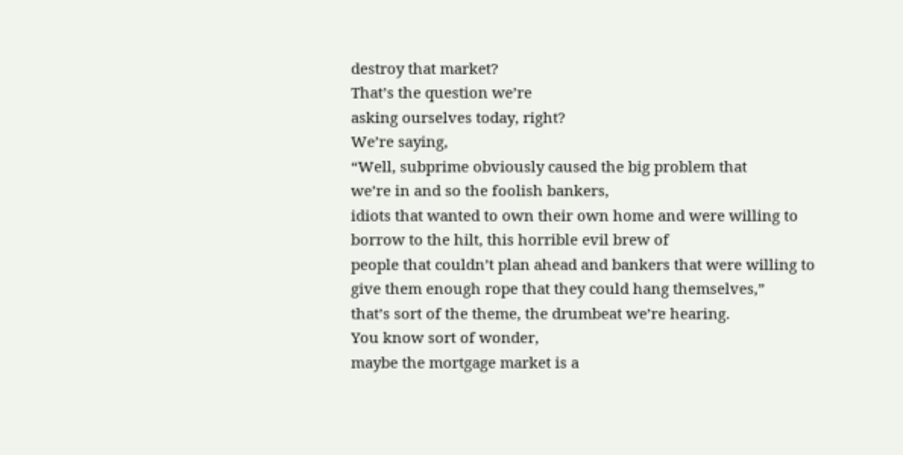destroy that market?
That’s the question we’re
asking ourselves today, right?
We’re saying,
“Well, subprime obviously caused the big problem that
we’re in and so the foolish bankers,
idiots that wanted to own their own home and were willing to
borrow to the hilt, this horrible evil brew of
people that couldn’t plan ahead and bankers that were willing to
give them enough rope that they could hang themselves,”
that’s sort of the theme, the drumbeat we’re hearing.
You know sort of wonder,
maybe the mortgage market is a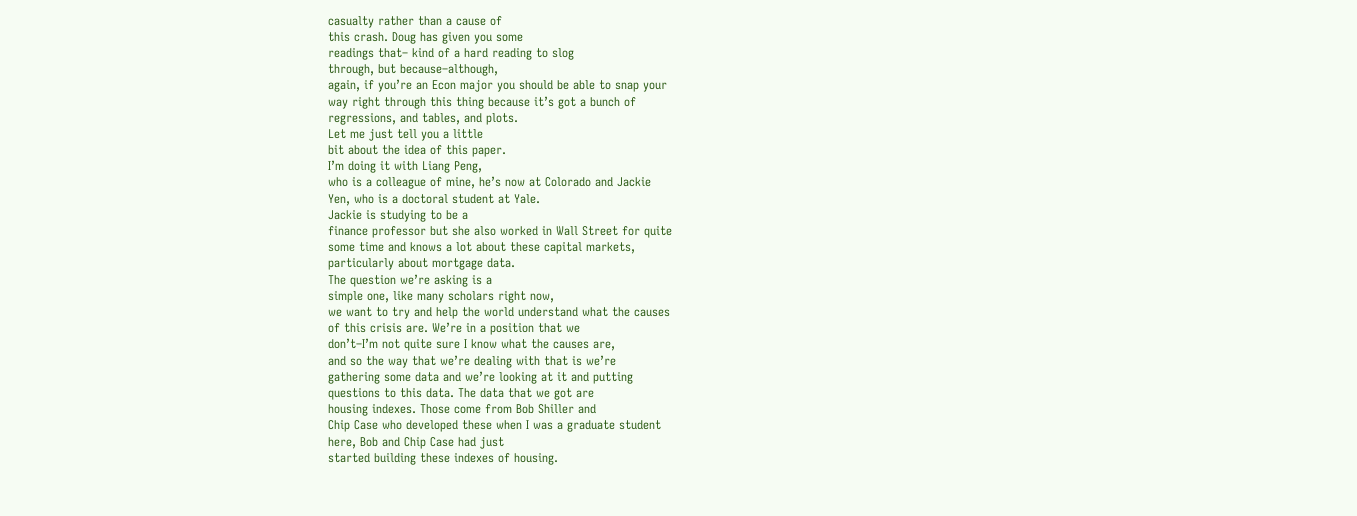casualty rather than a cause of
this crash. Doug has given you some
readings that– kind of a hard reading to slog
through, but because–although,
again, if you’re an Econ major you should be able to snap your
way right through this thing because it’s got a bunch of
regressions, and tables, and plots.
Let me just tell you a little
bit about the idea of this paper.
I’m doing it with Liang Peng,
who is a colleague of mine, he’s now at Colorado and Jackie
Yen, who is a doctoral student at Yale.
Jackie is studying to be a
finance professor but she also worked in Wall Street for quite
some time and knows a lot about these capital markets,
particularly about mortgage data.
The question we’re asking is a
simple one, like many scholars right now,
we want to try and help the world understand what the causes
of this crisis are. We’re in a position that we
don’t–I’m not quite sure I know what the causes are,
and so the way that we’re dealing with that is we’re
gathering some data and we’re looking at it and putting
questions to this data. The data that we got are
housing indexes. Those come from Bob Shiller and
Chip Case who developed these when I was a graduate student
here, Bob and Chip Case had just
started building these indexes of housing.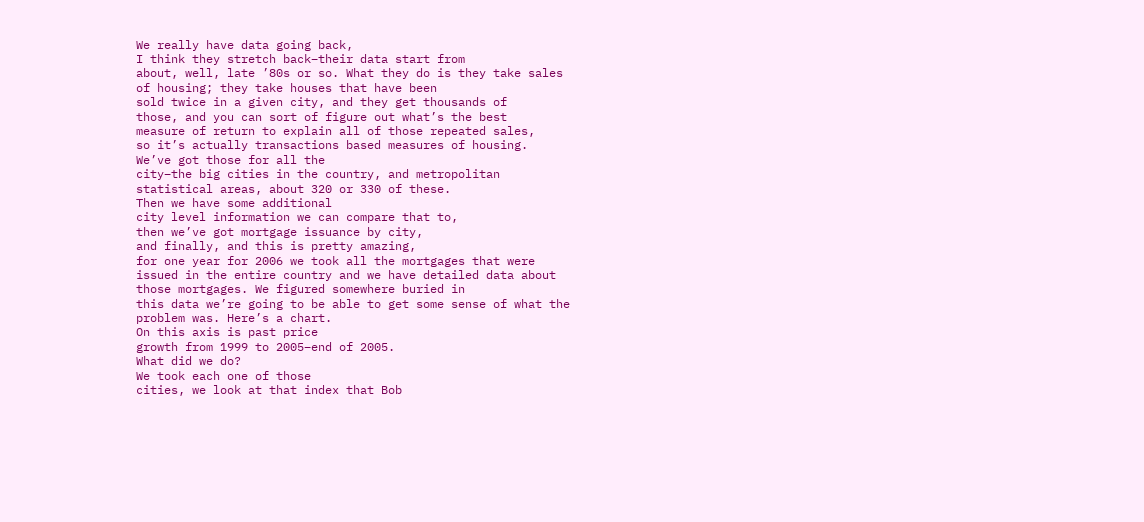We really have data going back,
I think they stretch back–their data start from
about, well, late ’80s or so. What they do is they take sales
of housing; they take houses that have been
sold twice in a given city, and they get thousands of
those, and you can sort of figure out what’s the best
measure of return to explain all of those repeated sales,
so it’s actually transactions based measures of housing.
We’ve got those for all the
city–the big cities in the country, and metropolitan
statistical areas, about 320 or 330 of these.
Then we have some additional
city level information we can compare that to,
then we’ve got mortgage issuance by city,
and finally, and this is pretty amazing,
for one year for 2006 we took all the mortgages that were
issued in the entire country and we have detailed data about
those mortgages. We figured somewhere buried in
this data we’re going to be able to get some sense of what the
problem was. Here’s a chart.
On this axis is past price
growth from 1999 to 2005–end of 2005.
What did we do?
We took each one of those
cities, we look at that index that Bob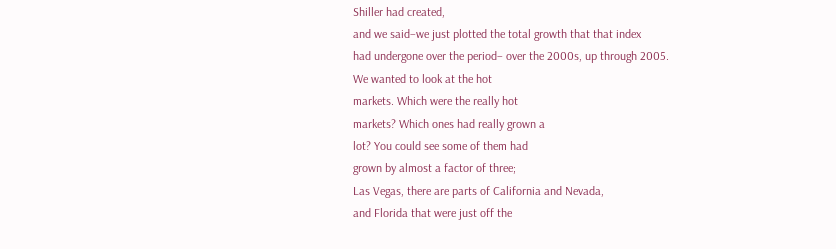Shiller had created,
and we said–we just plotted the total growth that that index
had undergone over the period– over the 2000s, up through 2005.
We wanted to look at the hot
markets. Which were the really hot
markets? Which ones had really grown a
lot? You could see some of them had
grown by almost a factor of three;
Las Vegas, there are parts of California and Nevada,
and Florida that were just off the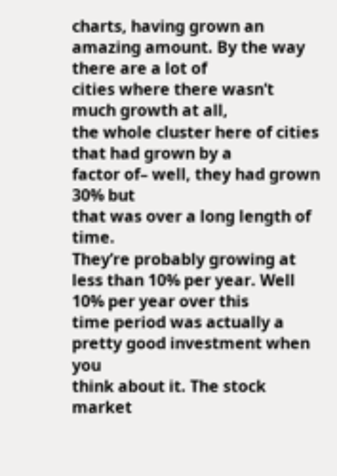charts, having grown an
amazing amount. By the way there are a lot of
cities where there wasn’t much growth at all,
the whole cluster here of cities that had grown by a
factor of– well, they had grown 30% but
that was over a long length of time.
They’re probably growing at
less than 10% per year. Well 10% per year over this
time period was actually a pretty good investment when you
think about it. The stock market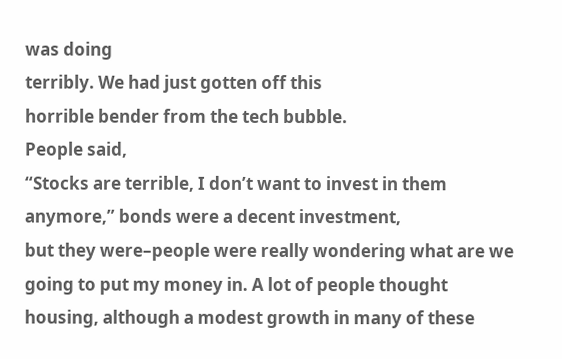was doing
terribly. We had just gotten off this
horrible bender from the tech bubble.
People said,
“Stocks are terrible, I don’t want to invest in them
anymore,” bonds were a decent investment,
but they were–people were really wondering what are we
going to put my money in. A lot of people thought
housing, although a modest growth in many of these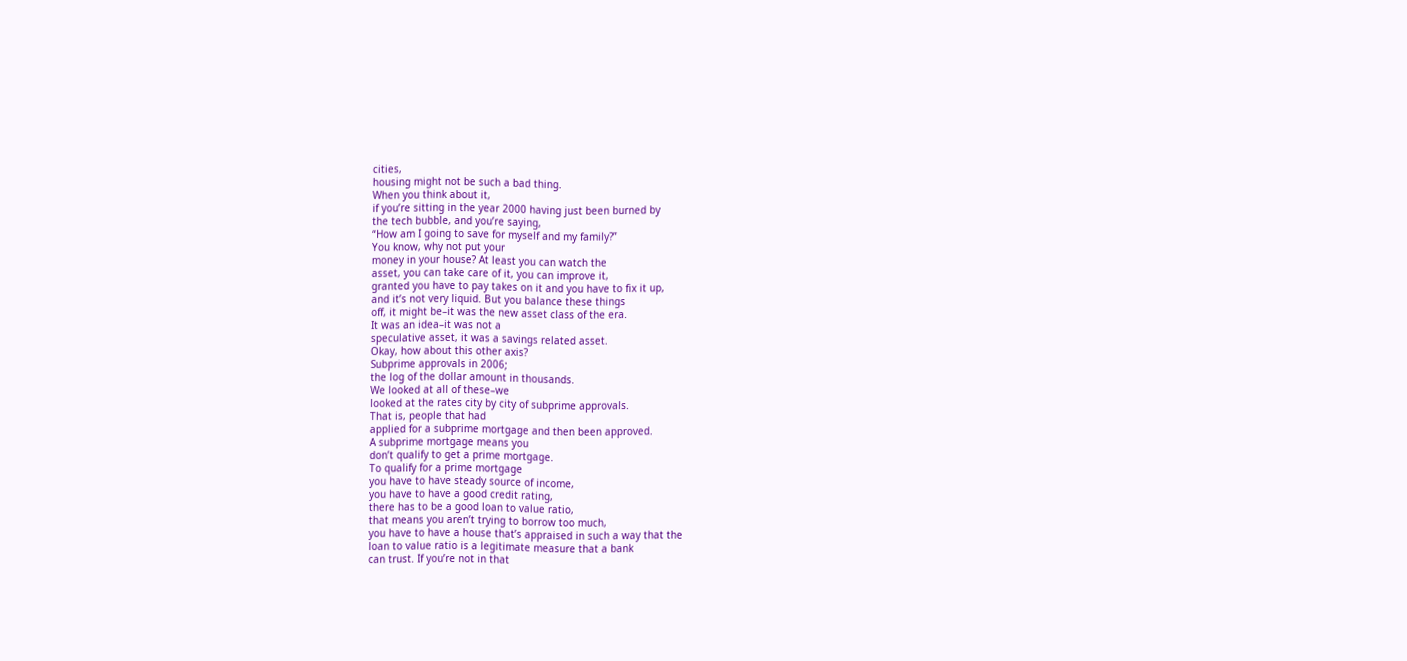cities,
housing might not be such a bad thing.
When you think about it,
if you’re sitting in the year 2000 having just been burned by
the tech bubble, and you’re saying,
“How am I going to save for myself and my family?”
You know, why not put your
money in your house? At least you can watch the
asset, you can take care of it, you can improve it,
granted you have to pay takes on it and you have to fix it up,
and it’s not very liquid. But you balance these things
off, it might be–it was the new asset class of the era.
It was an idea–it was not a
speculative asset, it was a savings related asset.
Okay, how about this other axis?
Subprime approvals in 2006;
the log of the dollar amount in thousands.
We looked at all of these–we
looked at the rates city by city of subprime approvals.
That is, people that had
applied for a subprime mortgage and then been approved.
A subprime mortgage means you
don’t qualify to get a prime mortgage.
To qualify for a prime mortgage
you have to have steady source of income,
you have to have a good credit rating,
there has to be a good loan to value ratio,
that means you aren’t trying to borrow too much,
you have to have a house that’s appraised in such a way that the
loan to value ratio is a legitimate measure that a bank
can trust. If you’re not in that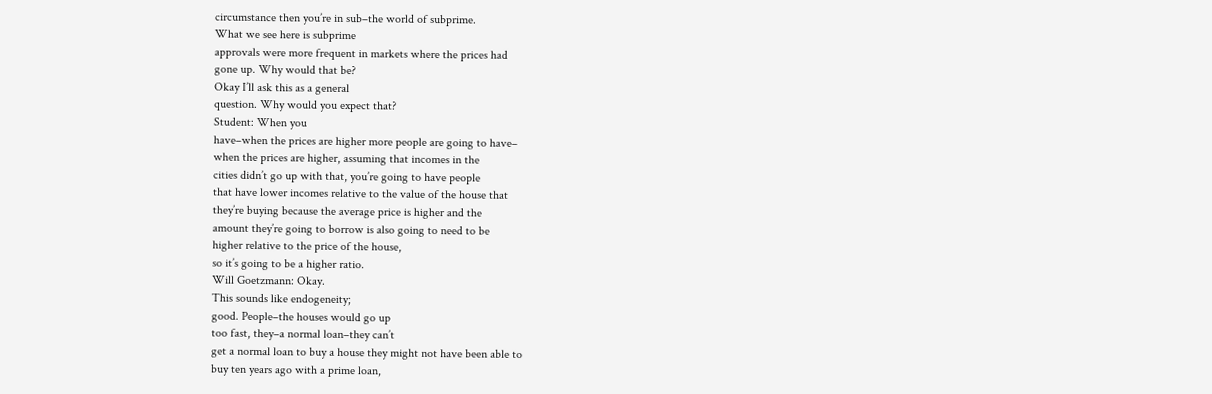circumstance then you’re in sub–the world of subprime.
What we see here is subprime
approvals were more frequent in markets where the prices had
gone up. Why would that be?
Okay I’ll ask this as a general
question. Why would you expect that?
Student: When you
have–when the prices are higher more people are going to have–
when the prices are higher, assuming that incomes in the
cities didn’t go up with that, you’re going to have people
that have lower incomes relative to the value of the house that
they’re buying because the average price is higher and the
amount they’re going to borrow is also going to need to be
higher relative to the price of the house,
so it’s going to be a higher ratio.
Will Goetzmann: Okay.
This sounds like endogeneity;
good. People–the houses would go up
too fast, they–a normal loan–they can’t
get a normal loan to buy a house they might not have been able to
buy ten years ago with a prime loan,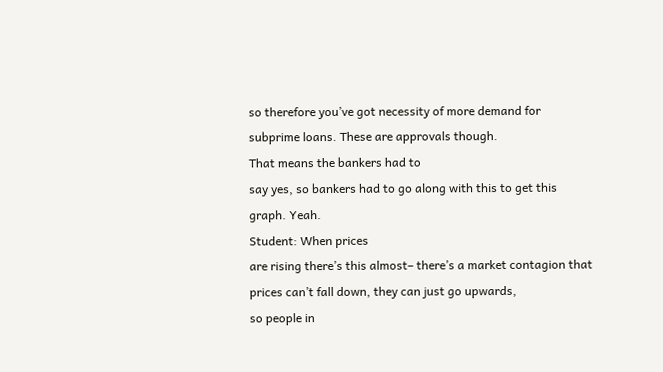so therefore you’ve got necessity of more demand for
subprime loans. These are approvals though.
That means the bankers had to
say yes, so bankers had to go along with this to get this
graph. Yeah.
Student: When prices
are rising there’s this almost– there’s a market contagion that
prices can’t fall down, they can just go upwards,
so people in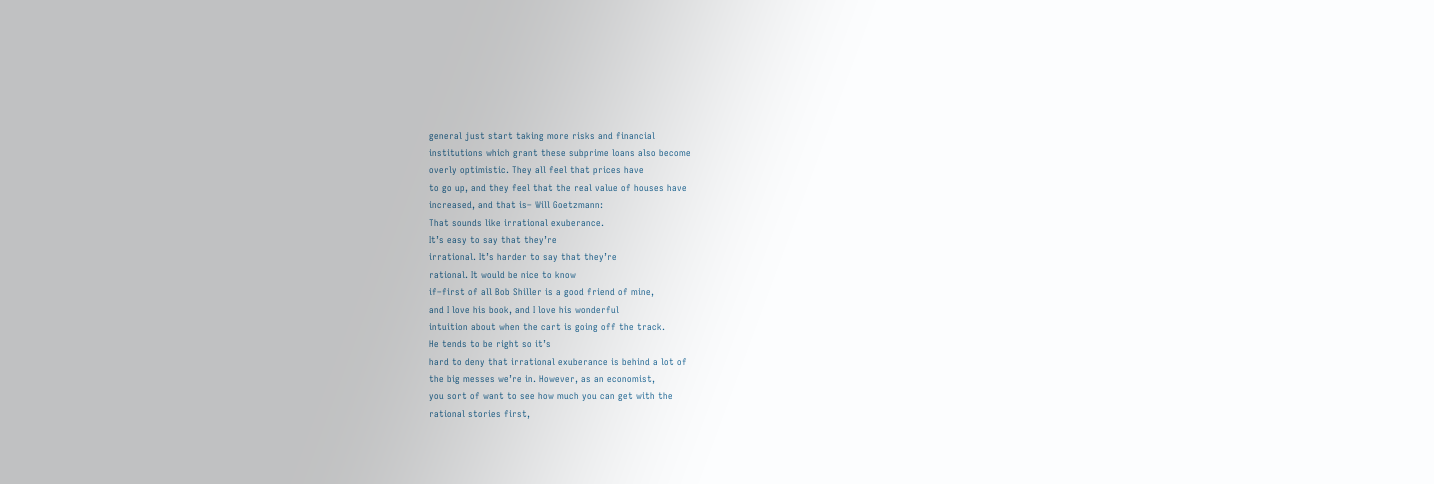general just start taking more risks and financial
institutions which grant these subprime loans also become
overly optimistic. They all feel that prices have
to go up, and they feel that the real value of houses have
increased, and that is– Will Goetzmann:
That sounds like irrational exuberance.
It’s easy to say that they’re
irrational. It’s harder to say that they’re
rational. It would be nice to know
if–first of all Bob Shiller is a good friend of mine,
and I love his book, and I love his wonderful
intuition about when the cart is going off the track.
He tends to be right so it’s
hard to deny that irrational exuberance is behind a lot of
the big messes we’re in. However, as an economist,
you sort of want to see how much you can get with the
rational stories first,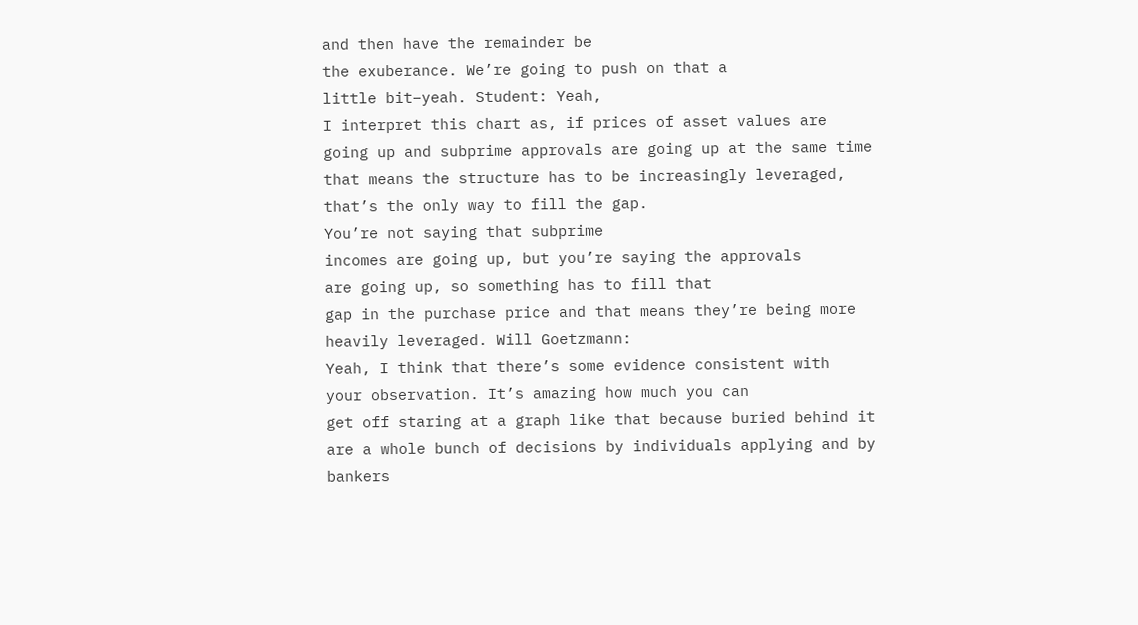and then have the remainder be
the exuberance. We’re going to push on that a
little bit–yeah. Student: Yeah,
I interpret this chart as, if prices of asset values are
going up and subprime approvals are going up at the same time
that means the structure has to be increasingly leveraged,
that’s the only way to fill the gap.
You’re not saying that subprime
incomes are going up, but you’re saying the approvals
are going up, so something has to fill that
gap in the purchase price and that means they’re being more
heavily leveraged. Will Goetzmann:
Yeah, I think that there’s some evidence consistent with
your observation. It’s amazing how much you can
get off staring at a graph like that because buried behind it
are a whole bunch of decisions by individuals applying and by
bankers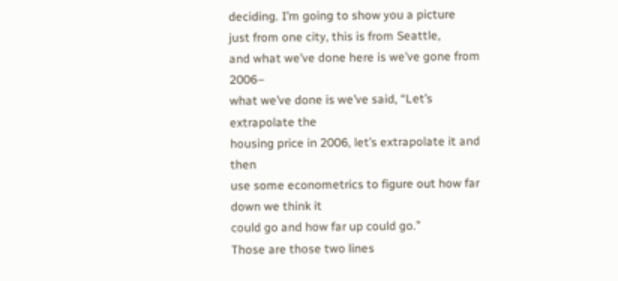deciding. I’m going to show you a picture
just from one city, this is from Seattle,
and what we’ve done here is we’ve gone from 2006–
what we’ve done is we’ve said, “Let’s extrapolate the
housing price in 2006, let’s extrapolate it and then
use some econometrics to figure out how far down we think it
could go and how far up could go.”
Those are those two lines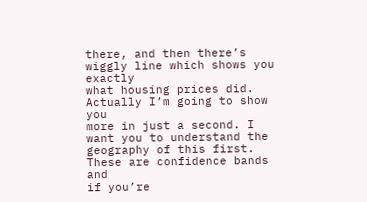there, and then there’s wiggly line which shows you exactly
what housing prices did. Actually I’m going to show you
more in just a second. I want you to understand the
geography of this first. These are confidence bands and
if you’re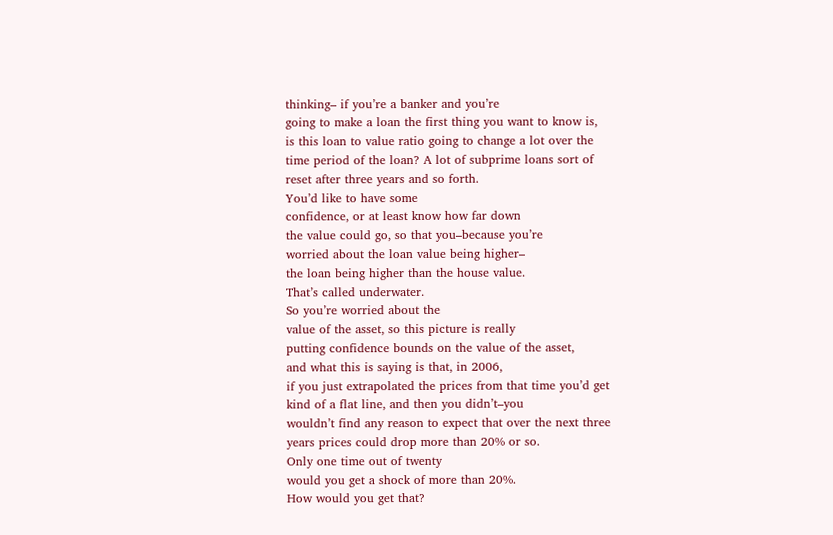thinking– if you’re a banker and you’re
going to make a loan the first thing you want to know is,
is this loan to value ratio going to change a lot over the
time period of the loan? A lot of subprime loans sort of
reset after three years and so forth.
You’d like to have some
confidence, or at least know how far down
the value could go, so that you–because you’re
worried about the loan value being higher–
the loan being higher than the house value.
That’s called underwater.
So you’re worried about the
value of the asset, so this picture is really
putting confidence bounds on the value of the asset,
and what this is saying is that, in 2006,
if you just extrapolated the prices from that time you’d get
kind of a flat line, and then you didn’t–you
wouldn’t find any reason to expect that over the next three
years prices could drop more than 20% or so.
Only one time out of twenty
would you get a shock of more than 20%.
How would you get that?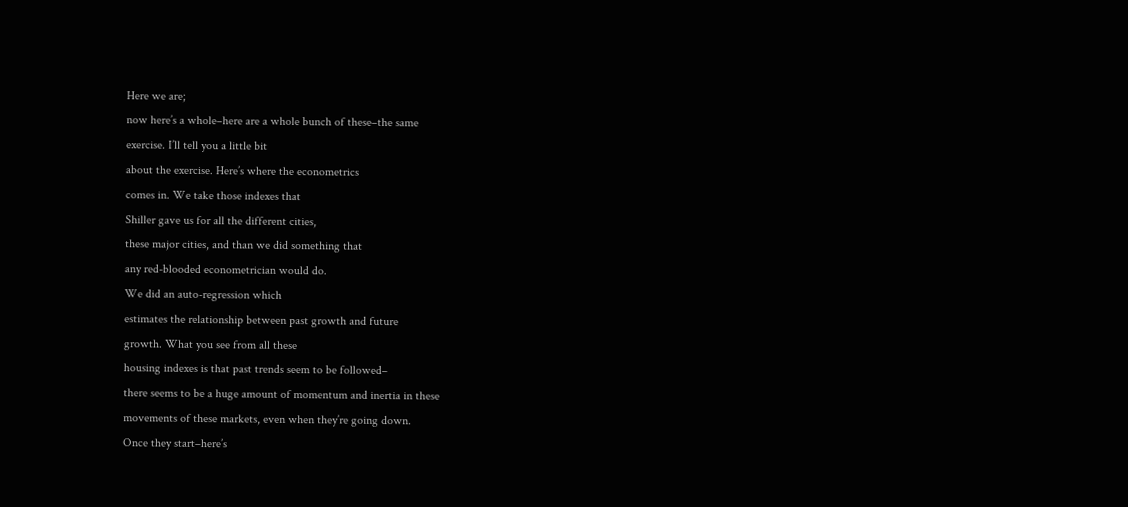Here we are;
now here’s a whole–here are a whole bunch of these–the same
exercise. I’ll tell you a little bit
about the exercise. Here’s where the econometrics
comes in. We take those indexes that
Shiller gave us for all the different cities,
these major cities, and than we did something that
any red-blooded econometrician would do.
We did an auto-regression which
estimates the relationship between past growth and future
growth. What you see from all these
housing indexes is that past trends seem to be followed–
there seems to be a huge amount of momentum and inertia in these
movements of these markets, even when they’re going down.
Once they start–here’s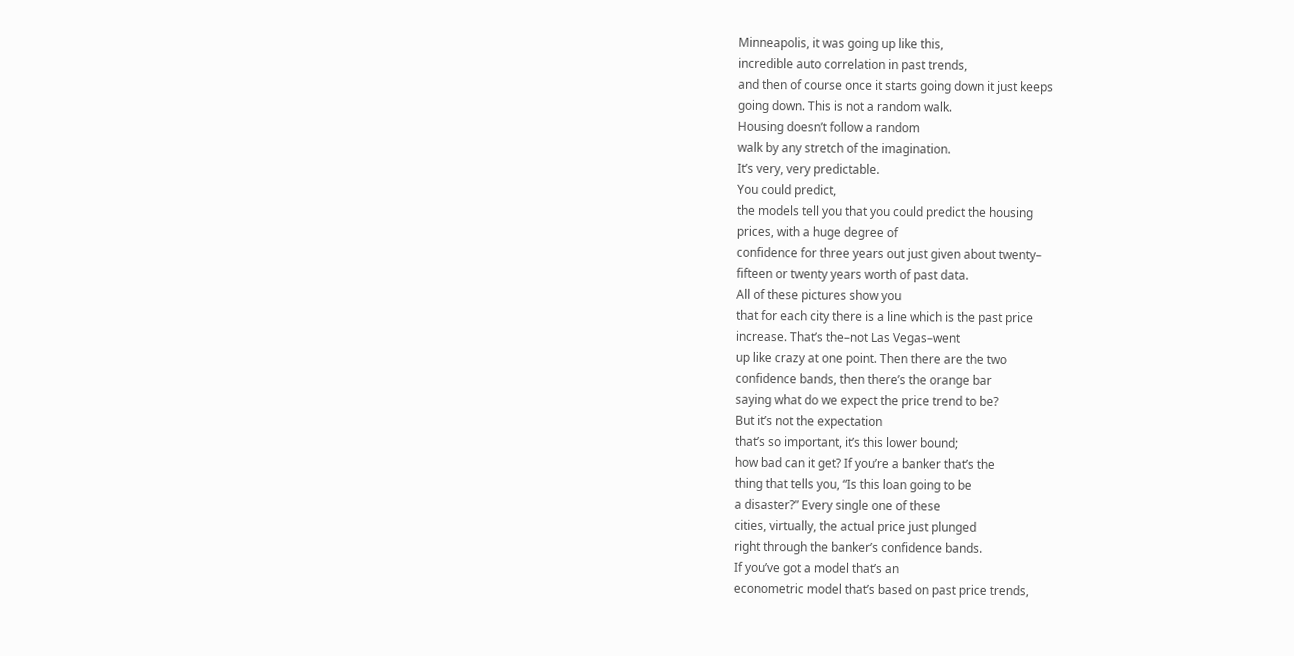Minneapolis, it was going up like this,
incredible auto correlation in past trends,
and then of course once it starts going down it just keeps
going down. This is not a random walk.
Housing doesn’t follow a random
walk by any stretch of the imagination.
It’s very, very predictable.
You could predict,
the models tell you that you could predict the housing
prices, with a huge degree of
confidence for three years out just given about twenty–
fifteen or twenty years worth of past data.
All of these pictures show you
that for each city there is a line which is the past price
increase. That’s the–not Las Vegas–went
up like crazy at one point. Then there are the two
confidence bands, then there’s the orange bar
saying what do we expect the price trend to be?
But it’s not the expectation
that’s so important, it’s this lower bound;
how bad can it get? If you’re a banker that’s the
thing that tells you, “Is this loan going to be
a disaster?” Every single one of these
cities, virtually, the actual price just plunged
right through the banker’s confidence bands.
If you’ve got a model that’s an
econometric model that’s based on past price trends,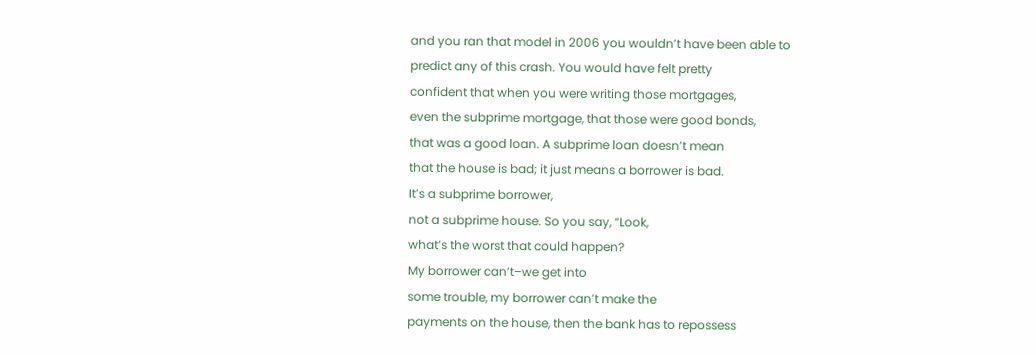and you ran that model in 2006 you wouldn’t have been able to
predict any of this crash. You would have felt pretty
confident that when you were writing those mortgages,
even the subprime mortgage, that those were good bonds,
that was a good loan. A subprime loan doesn’t mean
that the house is bad; it just means a borrower is bad.
It’s a subprime borrower,
not a subprime house. So you say, “Look,
what’s the worst that could happen?
My borrower can’t–we get into
some trouble, my borrower can’t make the
payments on the house, then the bank has to repossess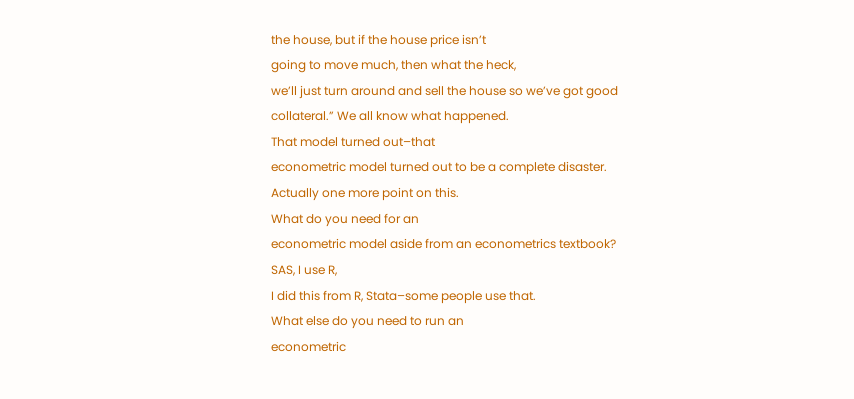the house, but if the house price isn’t
going to move much, then what the heck,
we’ll just turn around and sell the house so we’ve got good
collateral.” We all know what happened.
That model turned out–that
econometric model turned out to be a complete disaster.
Actually one more point on this.
What do you need for an
econometric model aside from an econometrics textbook?
SAS, I use R,
I did this from R, Stata–some people use that.
What else do you need to run an
econometric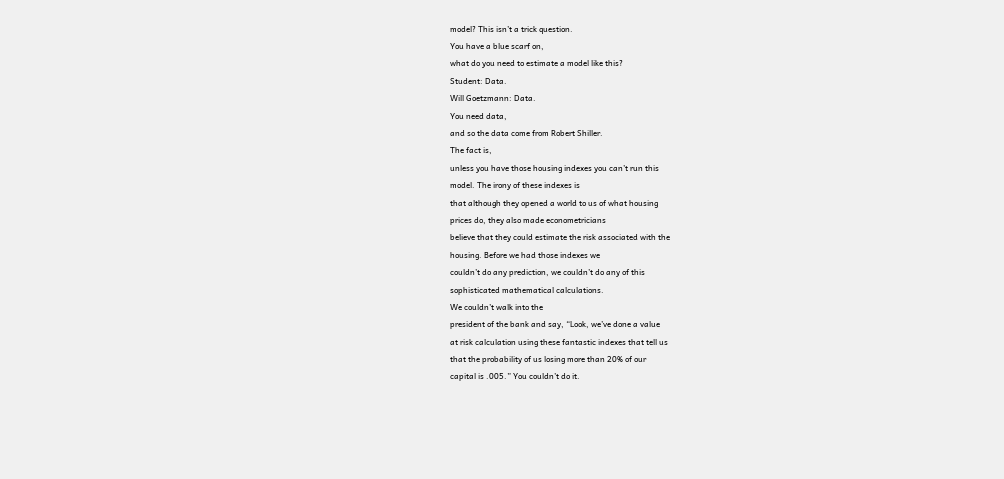model? This isn’t a trick question.
You have a blue scarf on,
what do you need to estimate a model like this?
Student: Data.
Will Goetzmann: Data.
You need data,
and so the data come from Robert Shiller.
The fact is,
unless you have those housing indexes you can’t run this
model. The irony of these indexes is
that although they opened a world to us of what housing
prices do, they also made econometricians
believe that they could estimate the risk associated with the
housing. Before we had those indexes we
couldn’t do any prediction, we couldn’t do any of this
sophisticated mathematical calculations.
We couldn’t walk into the
president of the bank and say, “Look, we’ve done a value
at risk calculation using these fantastic indexes that tell us
that the probability of us losing more than 20% of our
capital is .005.” You couldn’t do it.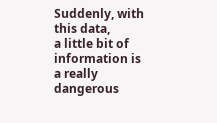Suddenly, with this data,
a little bit of information is a really dangerous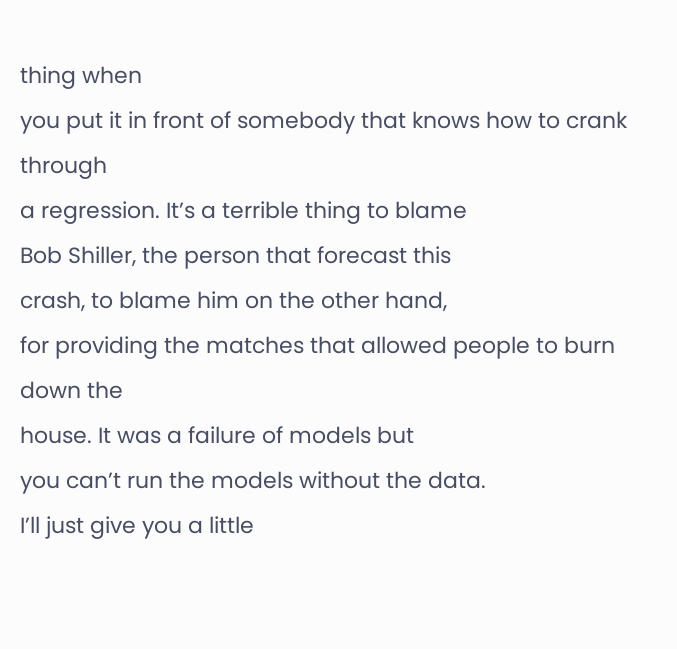thing when
you put it in front of somebody that knows how to crank through
a regression. It’s a terrible thing to blame
Bob Shiller, the person that forecast this
crash, to blame him on the other hand,
for providing the matches that allowed people to burn down the
house. It was a failure of models but
you can’t run the models without the data.
I’ll just give you a little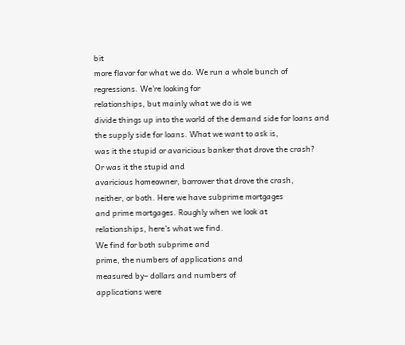bit
more flavor for what we do. We run a whole bunch of
regressions. We’re looking for
relationships, but mainly what we do is we
divide things up into the world of the demand side for loans and
the supply side for loans. What we want to ask is,
was it the stupid or avaricious banker that drove the crash?
Or was it the stupid and
avaricious homeowner, borrower that drove the crash,
neither, or both. Here we have subprime mortgages
and prime mortgages. Roughly when we look at
relationships, here’s what we find.
We find for both subprime and
prime, the numbers of applications and
measured by– dollars and numbers of
applications were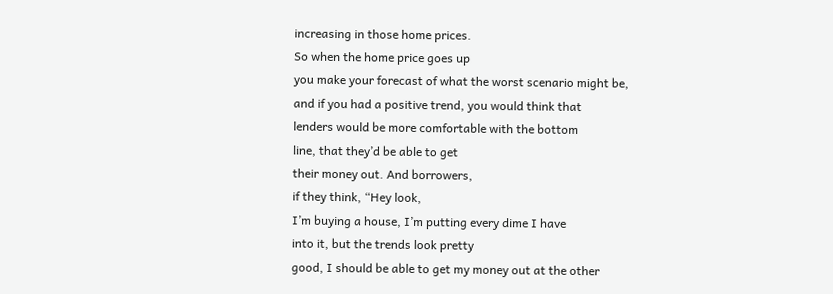increasing in those home prices.
So when the home price goes up
you make your forecast of what the worst scenario might be,
and if you had a positive trend, you would think that
lenders would be more comfortable with the bottom
line, that they’d be able to get
their money out. And borrowers,
if they think, “Hey look,
I’m buying a house, I’m putting every dime I have
into it, but the trends look pretty
good, I should be able to get my money out at the other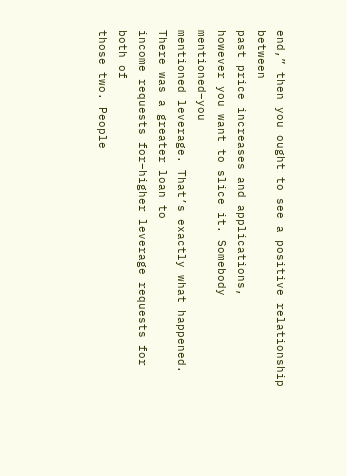end,” then you ought to see a positive relationship between
past price increases and applications,
however you want to slice it. Somebody mentioned–you
mentioned leverage. That’s exactly what happened.
There was a greater loan to
income requests for–higher leverage requests for both of
those two. People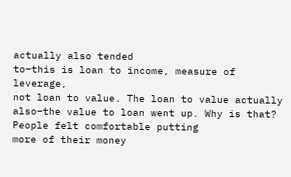actually also tended
to–this is loan to income, measure of leverage,
not loan to value. The loan to value actually
also–the value to loan went up. Why is that?
People felt comfortable putting
more of their money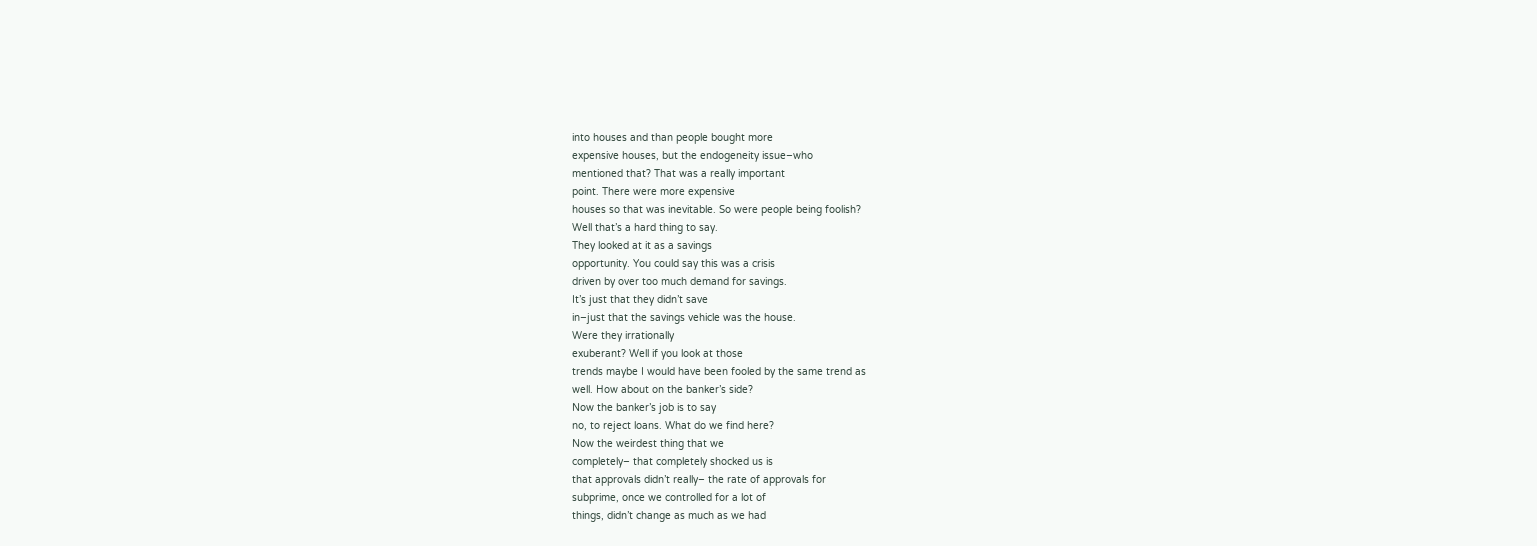into houses and than people bought more
expensive houses, but the endogeneity issue–who
mentioned that? That was a really important
point. There were more expensive
houses so that was inevitable. So were people being foolish?
Well that’s a hard thing to say.
They looked at it as a savings
opportunity. You could say this was a crisis
driven by over too much demand for savings.
It’s just that they didn’t save
in–just that the savings vehicle was the house.
Were they irrationally
exuberant? Well if you look at those
trends maybe I would have been fooled by the same trend as
well. How about on the banker’s side?
Now the banker’s job is to say
no, to reject loans. What do we find here?
Now the weirdest thing that we
completely– that completely shocked us is
that approvals didn’t really– the rate of approvals for
subprime, once we controlled for a lot of
things, didn’t change as much as we had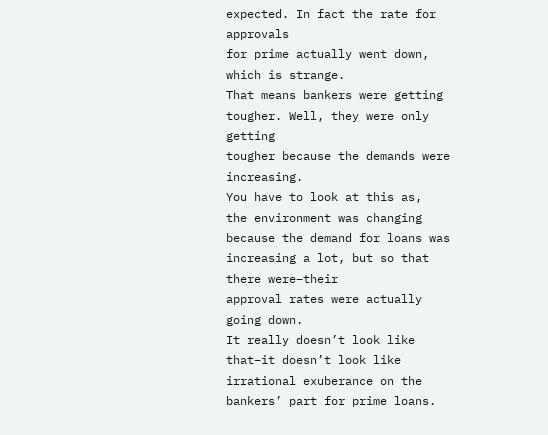expected. In fact the rate for approvals
for prime actually went down, which is strange.
That means bankers were getting
tougher. Well, they were only getting
tougher because the demands were increasing.
You have to look at this as,
the environment was changing because the demand for loans was
increasing a lot, but so that there were–their
approval rates were actually going down.
It really doesn’t look like
that–it doesn’t look like irrational exuberance on the
bankers’ part for prime loans.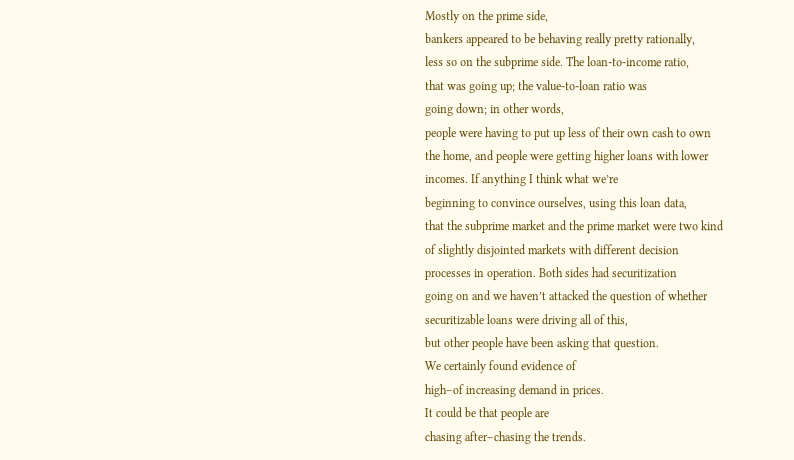Mostly on the prime side,
bankers appeared to be behaving really pretty rationally,
less so on the subprime side. The loan-to-income ratio,
that was going up; the value-to-loan ratio was
going down; in other words,
people were having to put up less of their own cash to own
the home, and people were getting higher loans with lower
incomes. If anything I think what we’re
beginning to convince ourselves, using this loan data,
that the subprime market and the prime market were two kind
of slightly disjointed markets with different decision
processes in operation. Both sides had securitization
going on and we haven’t attacked the question of whether
securitizable loans were driving all of this,
but other people have been asking that question.
We certainly found evidence of
high–of increasing demand in prices.
It could be that people are
chasing after–chasing the trends.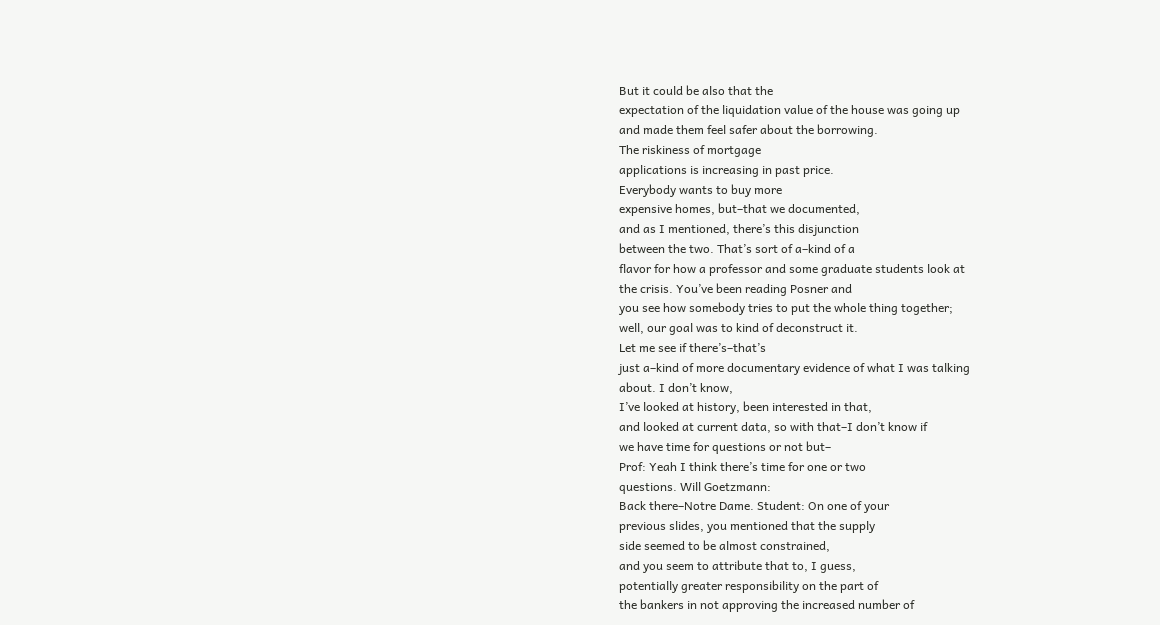But it could be also that the
expectation of the liquidation value of the house was going up
and made them feel safer about the borrowing.
The riskiness of mortgage
applications is increasing in past price.
Everybody wants to buy more
expensive homes, but–that we documented,
and as I mentioned, there’s this disjunction
between the two. That’s sort of a–kind of a
flavor for how a professor and some graduate students look at
the crisis. You’ve been reading Posner and
you see how somebody tries to put the whole thing together;
well, our goal was to kind of deconstruct it.
Let me see if there’s–that’s
just a–kind of more documentary evidence of what I was talking
about. I don’t know,
I’ve looked at history, been interested in that,
and looked at current data, so with that–I don’t know if
we have time for questions or not but–
Prof: Yeah I think there’s time for one or two
questions. Will Goetzmann:
Back there–Notre Dame. Student: On one of your
previous slides, you mentioned that the supply
side seemed to be almost constrained,
and you seem to attribute that to, I guess,
potentially greater responsibility on the part of
the bankers in not approving the increased number of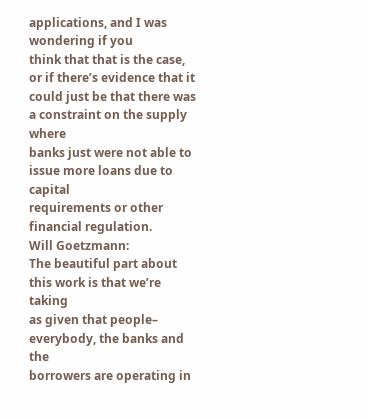applications, and I was wondering if you
think that that is the case, or if there’s evidence that it
could just be that there was a constraint on the supply where
banks just were not able to issue more loans due to capital
requirements or other financial regulation.
Will Goetzmann:
The beautiful part about this work is that we’re taking
as given that people– everybody, the banks and the
borrowers are operating in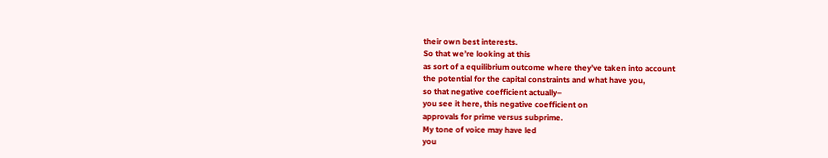their own best interests.
So that we’re looking at this
as sort of a equilibrium outcome where they’ve taken into account
the potential for the capital constraints and what have you,
so that negative coefficient actually–
you see it here, this negative coefficient on
approvals for prime versus subprime.
My tone of voice may have led
you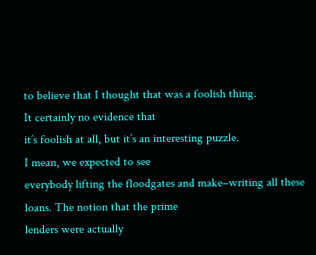to believe that I thought that was a foolish thing.
It certainly no evidence that
it’s foolish at all, but it’s an interesting puzzle.
I mean, we expected to see
everybody lifting the floodgates and make–writing all these
loans. The notion that the prime
lenders were actually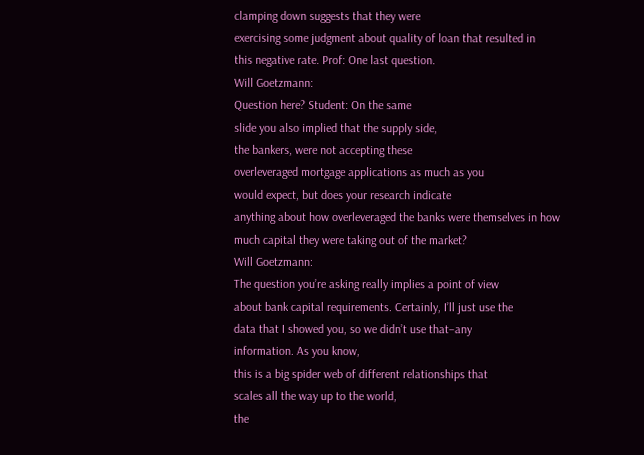clamping down suggests that they were
exercising some judgment about quality of loan that resulted in
this negative rate. Prof: One last question.
Will Goetzmann:
Question here? Student: On the same
slide you also implied that the supply side,
the bankers, were not accepting these
overleveraged mortgage applications as much as you
would expect, but does your research indicate
anything about how overleveraged the banks were themselves in how
much capital they were taking out of the market?
Will Goetzmann:
The question you’re asking really implies a point of view
about bank capital requirements. Certainly, I’ll just use the
data that I showed you, so we didn’t use that–any
information. As you know,
this is a big spider web of different relationships that
scales all the way up to the world,
the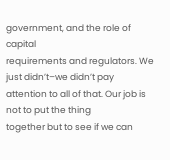government, and the role of capital
requirements and regulators. We just didn’t–we didn’t pay
attention to all of that. Our job is not to put the thing
together but to see if we can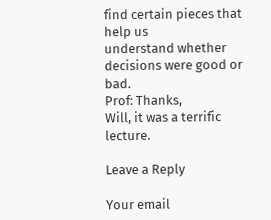find certain pieces that help us
understand whether decisions were good or bad.
Prof: Thanks,
Will, it was a terrific lecture.

Leave a Reply

Your email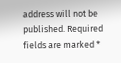address will not be published. Required fields are marked *